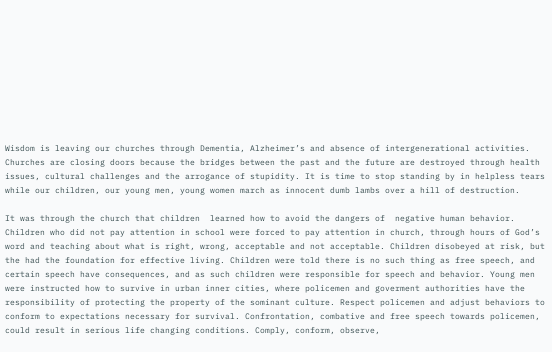Wisdom is leaving our churches through Dementia, Alzheimer’s and absence of intergenerational activities. Churches are closing doors because the bridges between the past and the future are destroyed through health issues, cultural challenges and the arrogance of stupidity. It is time to stop standing by in helpless tears while our children, our young men, young women march as innocent dumb lambs over a hill of destruction.

It was through the church that children  learned how to avoid the dangers of  negative human behavior. Children who did not pay attention in school were forced to pay attention in church, through hours of God’s word and teaching about what is right, wrong, acceptable and not acceptable. Children disobeyed at risk, but the had the foundation for effective living. Children were told there is no such thing as free speech, and certain speech have consequences, and as such children were responsible for speech and behavior. Young men were instructed how to survive in urban inner cities, where policemen and goverment authorities have the responsibility of protecting the property of the sominant culture. Respect policemen and adjust behaviors to conform to expectations necessary for survival. Confrontation, combative and free speech towards policemen, could result in serious life changing conditions. Comply, conform, observe,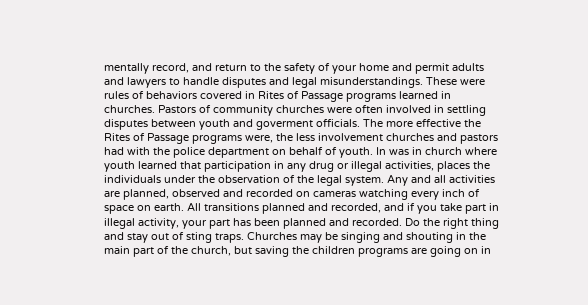mentally record, and return to the safety of your home and permit adults and lawyers to handle disputes and legal misunderstandings. These were rules of behaviors covered in Rites of Passage programs learned in churches. Pastors of community churches were often involved in settling disputes between youth and goverment officials. The more effective the Rites of Passage programs were, the less involvement churches and pastors had with the police department on behalf of youth. In was in church where youth learned that participation in any drug or illegal activities, places the individuals under the observation of the legal system. Any and all activities are planned, observed and recorded on cameras watching every inch of  space on earth. All transitions planned and recorded, and if you take part in illegal activity, your part has been planned and recorded. Do the right thing and stay out of sting traps. Churches may be singing and shouting in the main part of the church, but saving the children programs are going on in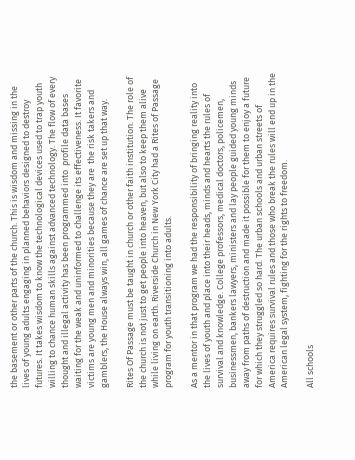the basement or other parts of the church. This is wisdom and missing in the lives of young adults engaging in planned behaviors designed to destroy futures. It takes wisdom to know the technological devices used to trap youth willing to chance human skills against advanced technology. The flow of every thought and illegal activity has been programmed into  profile data bases waiting for the weak and uninformed to challenge its effectiveness. It favorite victims are young men and minorities because they are  the risk takers and gamblers, the House always win, all games of chance are set up that way.

Rites Of Passage must be taught in church or other faith institution. The role of the church is not just to get people into heaven, but also to keep them alive while living on earth. Riverside Church in New York City had a Rites of Passage program for youth transitioning into adults.

As a mentor in that program we had the responsibility of bringing reality into the lives of youth and place into their heads, minds and hearts the rules of survival and knowledge. College professors, medical doctors, policemen, businessmen, bankers lawyers, ministers and lay people guided young minds away from paths of destruction and made it possible for them to enjoy a future for which they struggled so hard. The urban schools and urban streets of America requires survival rules and those who break the rules will end up in the American legal system, fighting for the rights to freedom.

All schools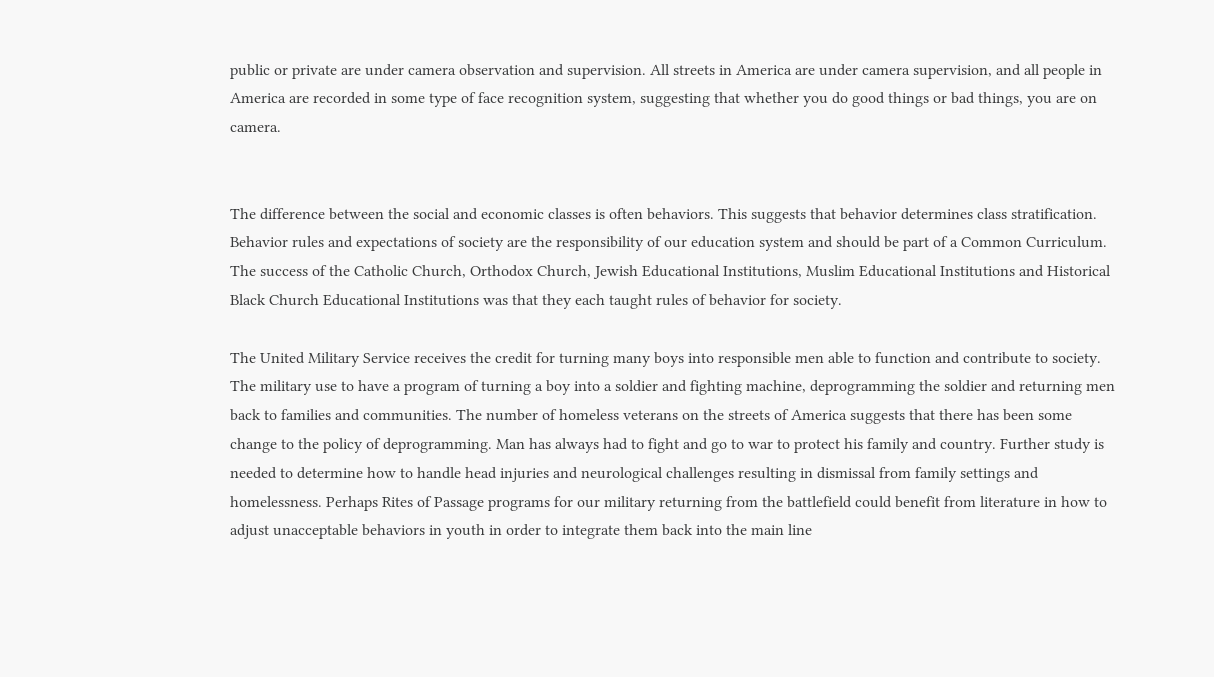public or private are under camera observation and supervision. All streets in America are under camera supervision, and all people in America are recorded in some type of face recognition system, suggesting that whether you do good things or bad things, you are on camera.


The difference between the social and economic classes is often behaviors. This suggests that behavior determines class stratification. Behavior rules and expectations of society are the responsibility of our education system and should be part of a Common Curriculum. The success of the Catholic Church, Orthodox Church, Jewish Educational Institutions, Muslim Educational Institutions and Historical Black Church Educational Institutions was that they each taught rules of behavior for society.

The United Military Service receives the credit for turning many boys into responsible men able to function and contribute to society. The military use to have a program of turning a boy into a soldier and fighting machine, deprogramming the soldier and returning men back to families and communities. The number of homeless veterans on the streets of America suggests that there has been some change to the policy of deprogramming. Man has always had to fight and go to war to protect his family and country. Further study is needed to determine how to handle head injuries and neurological challenges resulting in dismissal from family settings and homelessness. Perhaps Rites of Passage programs for our military returning from the battlefield could benefit from literature in how to adjust unacceptable behaviors in youth in order to integrate them back into the main line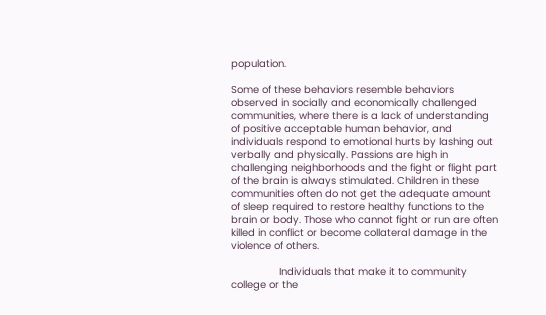population.

Some of these behaviors resemble behaviors observed in socially and economically challenged communities, where there is a lack of understanding of positive acceptable human behavior, and individuals respond to emotional hurts by lashing out verbally and physically. Passions are high in challenging neighborhoods and the fight or flight part of the brain is always stimulated. Children in these communities often do not get the adequate amount of sleep required to restore healthy functions to the brain or body. Those who cannot fight or run are often killed in conflict or become collateral damage in the violence of others.

                Individuals that make it to community college or the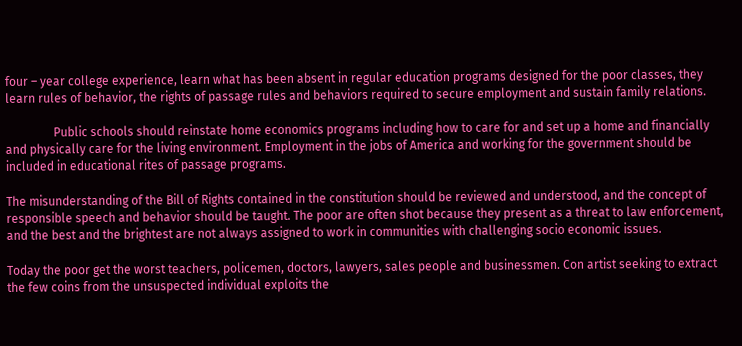four – year college experience, learn what has been absent in regular education programs designed for the poor classes, they learn rules of behavior, the rights of passage rules and behaviors required to secure employment and sustain family relations.

                Public schools should reinstate home economics programs including how to care for and set up a home and financially and physically care for the living environment. Employment in the jobs of America and working for the government should be included in educational rites of passage programs.

The misunderstanding of the Bill of Rights contained in the constitution should be reviewed and understood, and the concept of responsible speech and behavior should be taught. The poor are often shot because they present as a threat to law enforcement, and the best and the brightest are not always assigned to work in communities with challenging socio economic issues.

Today the poor get the worst teachers, policemen, doctors, lawyers, sales people and businessmen. Con artist seeking to extract the few coins from the unsuspected individual exploits the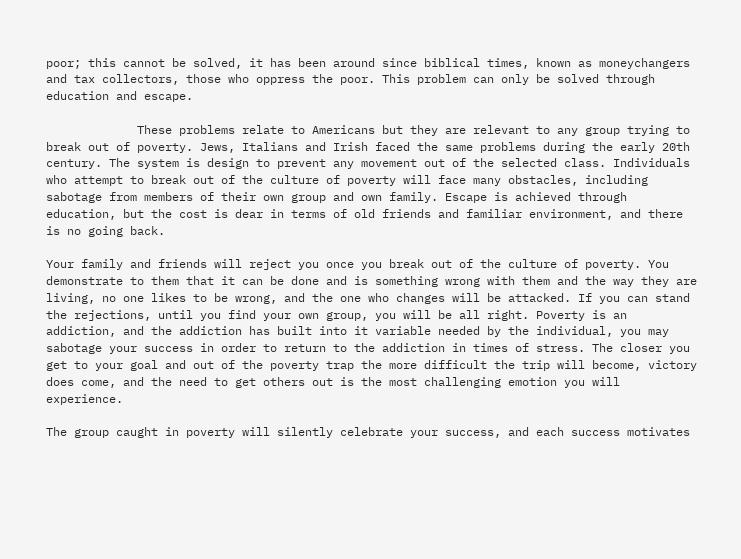poor; this cannot be solved, it has been around since biblical times, known as moneychangers and tax collectors, those who oppress the poor. This problem can only be solved through education and escape.

             These problems relate to Americans but they are relevant to any group trying to break out of poverty. Jews, Italians and Irish faced the same problems during the early 20th century. The system is design to prevent any movement out of the selected class. Individuals who attempt to break out of the culture of poverty will face many obstacles, including sabotage from members of their own group and own family. Escape is achieved through education, but the cost is dear in terms of old friends and familiar environment, and there is no going back.

Your family and friends will reject you once you break out of the culture of poverty. You demonstrate to them that it can be done and is something wrong with them and the way they are living, no one likes to be wrong, and the one who changes will be attacked. If you can stand the rejections, until you find your own group, you will be all right. Poverty is an addiction, and the addiction has built into it variable needed by the individual, you may sabotage your success in order to return to the addiction in times of stress. The closer you get to your goal and out of the poverty trap the more difficult the trip will become, victory does come, and the need to get others out is the most challenging emotion you will experience.

The group caught in poverty will silently celebrate your success, and each success motivates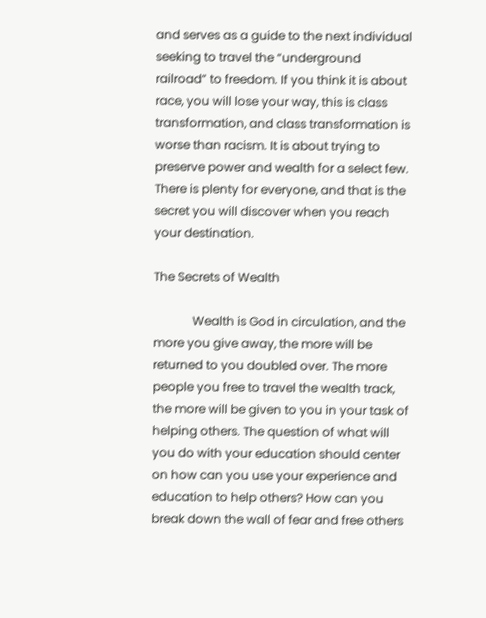and serves as a guide to the next individual seeking to travel the “underground railroad” to freedom. If you think it is about race, you will lose your way, this is class transformation, and class transformation is worse than racism. It is about trying to preserve power and wealth for a select few. There is plenty for everyone, and that is the secret you will discover when you reach your destination.

The Secrets of Wealth

             Wealth is God in circulation, and the more you give away, the more will be returned to you doubled over. The more people you free to travel the wealth track, the more will be given to you in your task of helping others. The question of what will you do with your education should center on how can you use your experience and education to help others? How can you break down the wall of fear and free others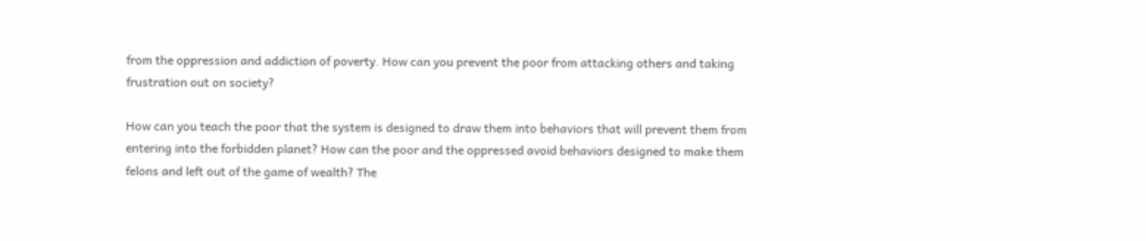from the oppression and addiction of poverty. How can you prevent the poor from attacking others and taking frustration out on society?

How can you teach the poor that the system is designed to draw them into behaviors that will prevent them from entering into the forbidden planet? How can the poor and the oppressed avoid behaviors designed to make them felons and left out of the game of wealth? The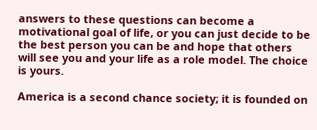answers to these questions can become a motivational goal of life, or you can just decide to be the best person you can be and hope that others will see you and your life as a role model. The choice is yours.

America is a second chance society; it is founded on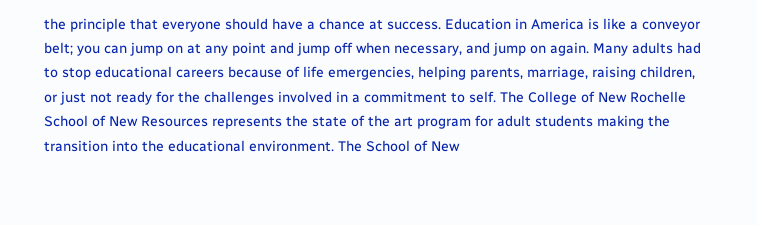the principle that everyone should have a chance at success. Education in America is like a conveyor belt; you can jump on at any point and jump off when necessary, and jump on again. Many adults had to stop educational careers because of life emergencies, helping parents, marriage, raising children, or just not ready for the challenges involved in a commitment to self. The College of New Rochelle School of New Resources represents the state of the art program for adult students making the transition into the educational environment. The School of New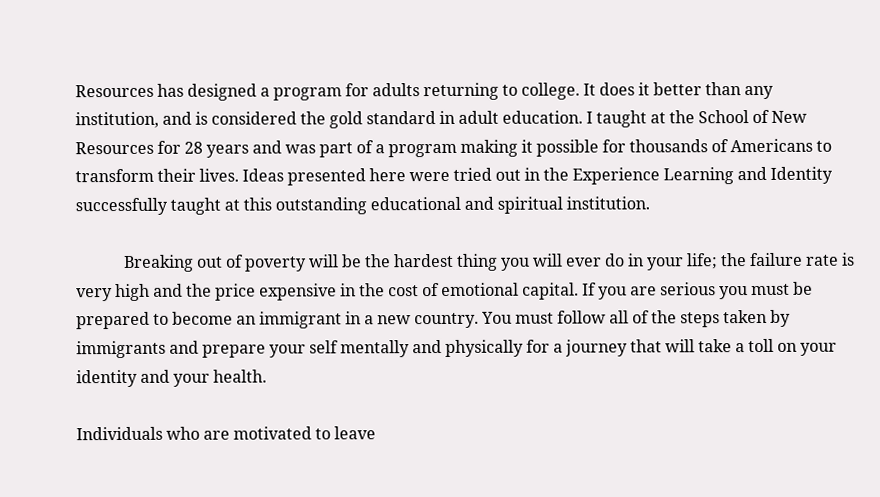Resources has designed a program for adults returning to college. It does it better than any institution, and is considered the gold standard in adult education. I taught at the School of New Resources for 28 years and was part of a program making it possible for thousands of Americans to transform their lives. Ideas presented here were tried out in the Experience Learning and Identity successfully taught at this outstanding educational and spiritual institution.

            Breaking out of poverty will be the hardest thing you will ever do in your life; the failure rate is very high and the price expensive in the cost of emotional capital. If you are serious you must be prepared to become an immigrant in a new country. You must follow all of the steps taken by immigrants and prepare your self mentally and physically for a journey that will take a toll on your identity and your health.

Individuals who are motivated to leave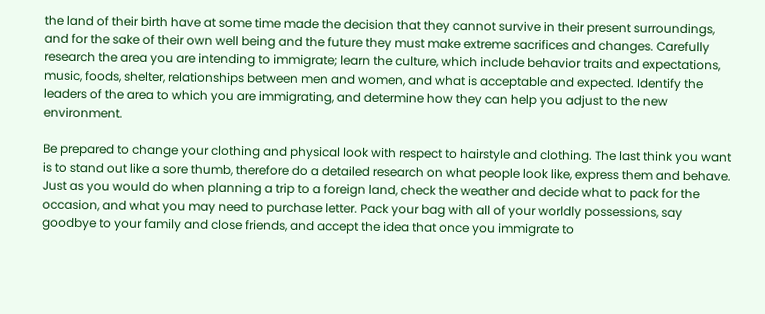the land of their birth have at some time made the decision that they cannot survive in their present surroundings, and for the sake of their own well being and the future they must make extreme sacrifices and changes. Carefully research the area you are intending to immigrate; learn the culture, which include behavior traits and expectations, music, foods, shelter, relationships between men and women, and what is acceptable and expected. Identify the leaders of the area to which you are immigrating, and determine how they can help you adjust to the new environment.

Be prepared to change your clothing and physical look with respect to hairstyle and clothing. The last think you want is to stand out like a sore thumb, therefore do a detailed research on what people look like, express them and behave. Just as you would do when planning a trip to a foreign land, check the weather and decide what to pack for the occasion, and what you may need to purchase letter. Pack your bag with all of your worldly possessions, say goodbye to your family and close friends, and accept the idea that once you immigrate to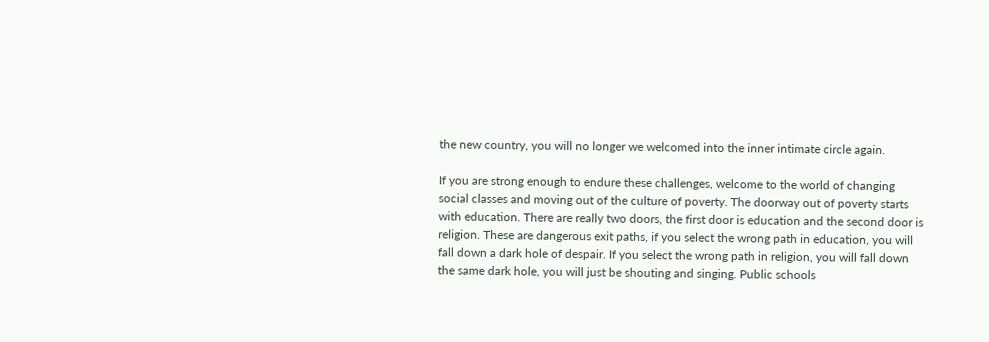the new country, you will no longer we welcomed into the inner intimate circle again.

If you are strong enough to endure these challenges, welcome to the world of changing social classes and moving out of the culture of poverty. The doorway out of poverty starts with education. There are really two doors, the first door is education and the second door is religion. These are dangerous exit paths, if you select the wrong path in education, you will fall down a dark hole of despair. If you select the wrong path in religion, you will fall down the same dark hole, you will just be shouting and singing. Public schools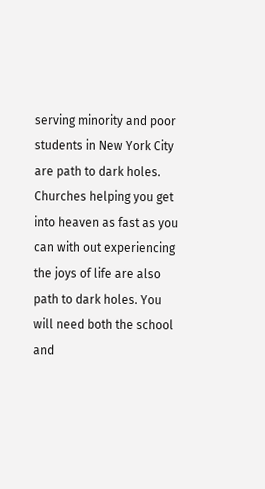serving minority and poor students in New York City are path to dark holes. Churches helping you get into heaven as fast as you can with out experiencing the joys of life are also path to dark holes. You will need both the school and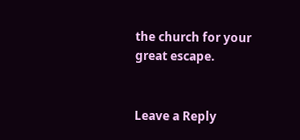the church for your great escape.


Leave a Reply